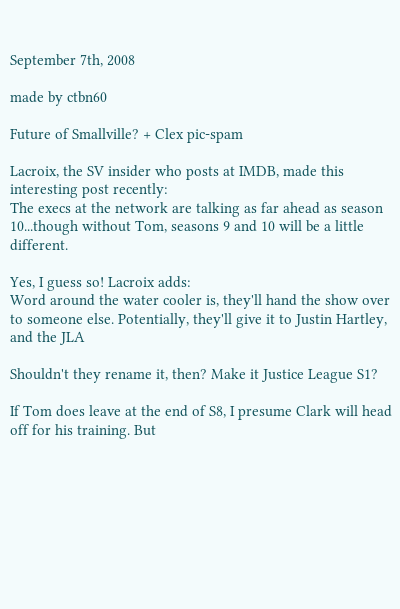September 7th, 2008

made by ctbn60

Future of Smallville? + Clex pic-spam

Lacroix, the SV insider who posts at IMDB, made this interesting post recently:
The execs at the network are talking as far ahead as season 10...though without Tom, seasons 9 and 10 will be a little different.

Yes, I guess so! Lacroix adds:
Word around the water cooler is, they'll hand the show over to someone else. Potentially, they'll give it to Justin Hartley, and the JLA

Shouldn't they rename it, then? Make it Justice League S1?

If Tom does leave at the end of S8, I presume Clark will head off for his training. But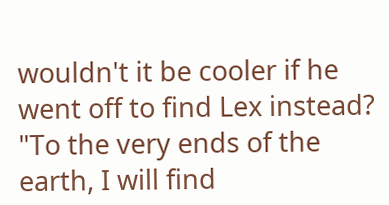wouldn't it be cooler if he went off to find Lex instead? "To the very ends of the earth, I will find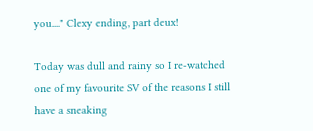you...." Clexy ending, part deux!

Today was dull and rainy so I re-watched one of my favourite SV of the reasons I still have a sneaking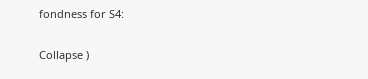fondness for S4:

Collapse )